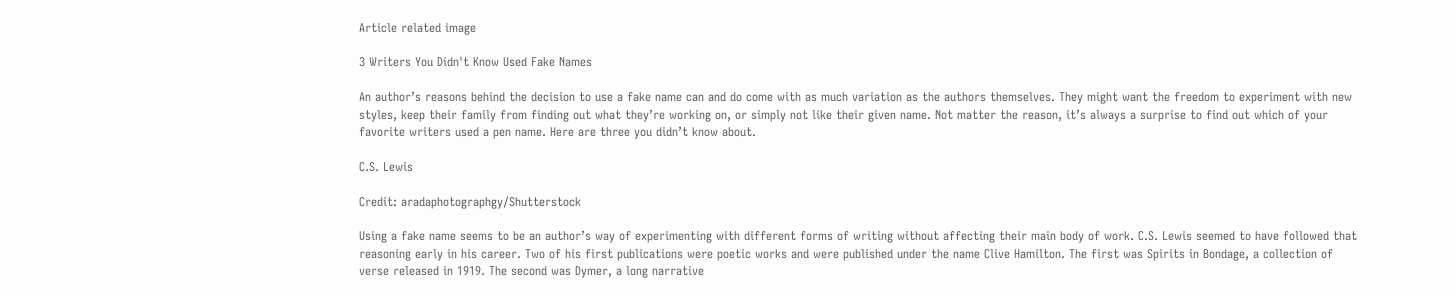Article related image

3 Writers You Didn't Know Used Fake Names

An author’s reasons behind the decision to use a fake name can and do come with as much variation as the authors themselves. They might want the freedom to experiment with new styles, keep their family from finding out what they’re working on, or simply not like their given name. Not matter the reason, it’s always a surprise to find out which of your favorite writers used a pen name. Here are three you didn’t know about.

C.S. Lewis

Credit: aradaphotographgy/Shutterstock

Using a fake name seems to be an author’s way of experimenting with different forms of writing without affecting their main body of work. C.S. Lewis seemed to have followed that reasoning early in his career. Two of his first publications were poetic works and were published under the name Clive Hamilton. The first was Spirits in Bondage, a collection of verse released in 1919. The second was Dymer, a long narrative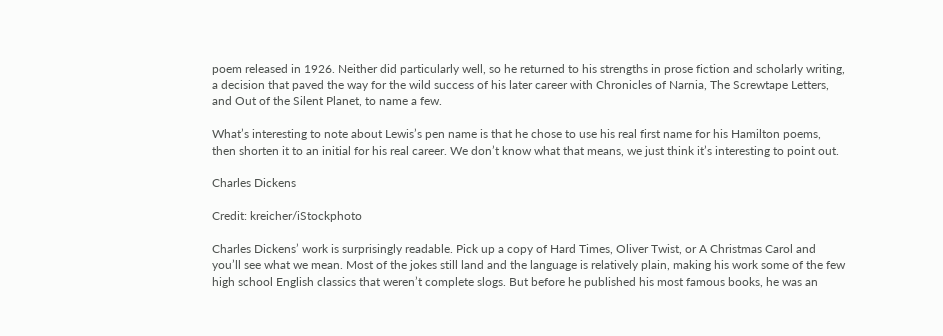poem released in 1926. Neither did particularly well, so he returned to his strengths in prose fiction and scholarly writing, a decision that paved the way for the wild success of his later career with Chronicles of Narnia, The Screwtape Letters, and Out of the Silent Planet, to name a few.

What’s interesting to note about Lewis’s pen name is that he chose to use his real first name for his Hamilton poems, then shorten it to an initial for his real career. We don’t know what that means, we just think it’s interesting to point out.

Charles Dickens

Credit: kreicher/iStockphoto

Charles Dickens’ work is surprisingly readable. Pick up a copy of Hard Times, Oliver Twist, or A Christmas Carol and you’ll see what we mean. Most of the jokes still land and the language is relatively plain, making his work some of the few high school English classics that weren’t complete slogs. But before he published his most famous books, he was an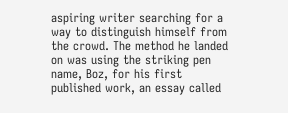aspiring writer searching for a way to distinguish himself from the crowd. The method he landed on was using the striking pen name, Boz, for his first published work, an essay called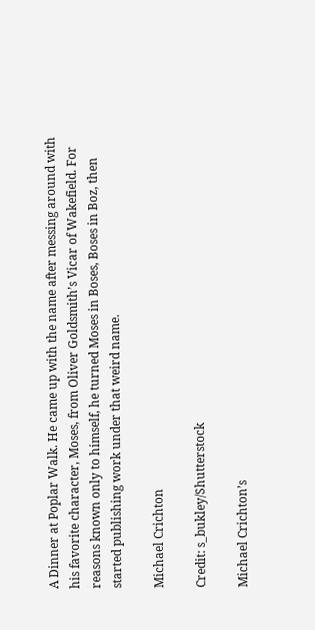A Dinner at Poplar Walk. He came up with the name after messing around with his favorite character, Moses, from Oliver Goldsmith’s Vicar of Wakefield. For reasons known only to himself, he turned Moses in Boses, Boses in Boz, then started publishing work under that weird name.

Michael Crichton

Credit: s_bukley/Shutterstock

Michael Crichton’s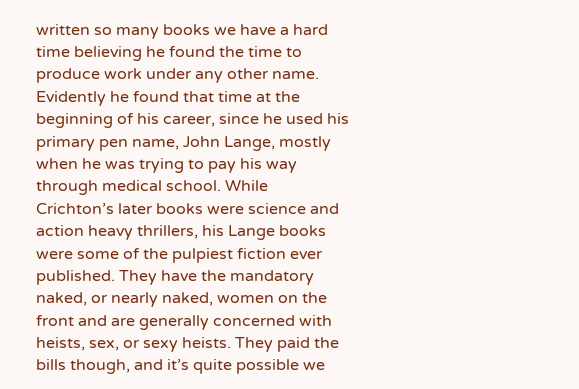written so many books we have a hard time believing he found the time to produce work under any other name. Evidently he found that time at the beginning of his career, since he used his primary pen name, John Lange, mostly when he was trying to pay his way through medical school. While Crichton’s later books were science and action heavy thrillers, his Lange books were some of the pulpiest fiction ever published. They have the mandatory naked, or nearly naked, women on the front and are generally concerned with heists, sex, or sexy heists. They paid the bills though, and it’s quite possible we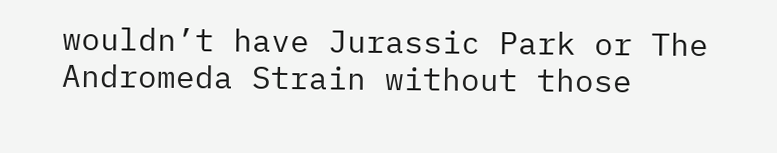wouldn’t have Jurassic Park or The Andromeda Strain without those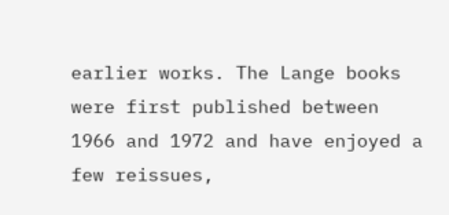earlier works. The Lange books were first published between 1966 and 1972 and have enjoyed a few reissues,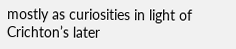mostly as curiosities in light of Crichton’s later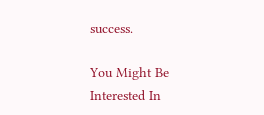success.

You Might Be Interested In